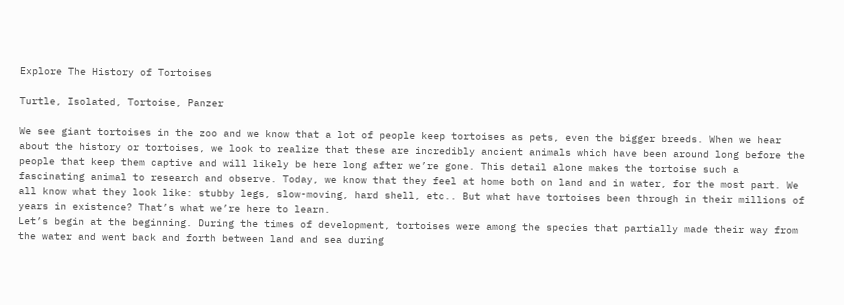Explore The History of Tortoises

Turtle, Isolated, Tortoise, Panzer

We see giant tortoises in the zoo and we know that a lot of people keep tortoises as pets, even the bigger breeds. When we hear about the history or tortoises, we look to realize that these are incredibly ancient animals which have been around long before the people that keep them captive and will likely be here long after we’re gone. This detail alone makes the tortoise such a fascinating animal to research and observe. Today, we know that they feel at home both on land and in water, for the most part. We all know what they look like: stubby legs, slow-moving, hard shell, etc.. But what have tortoises been through in their millions of years in existence? That’s what we’re here to learn.
Let’s begin at the beginning. During the times of development, tortoises were among the species that partially made their way from the water and went back and forth between land and sea during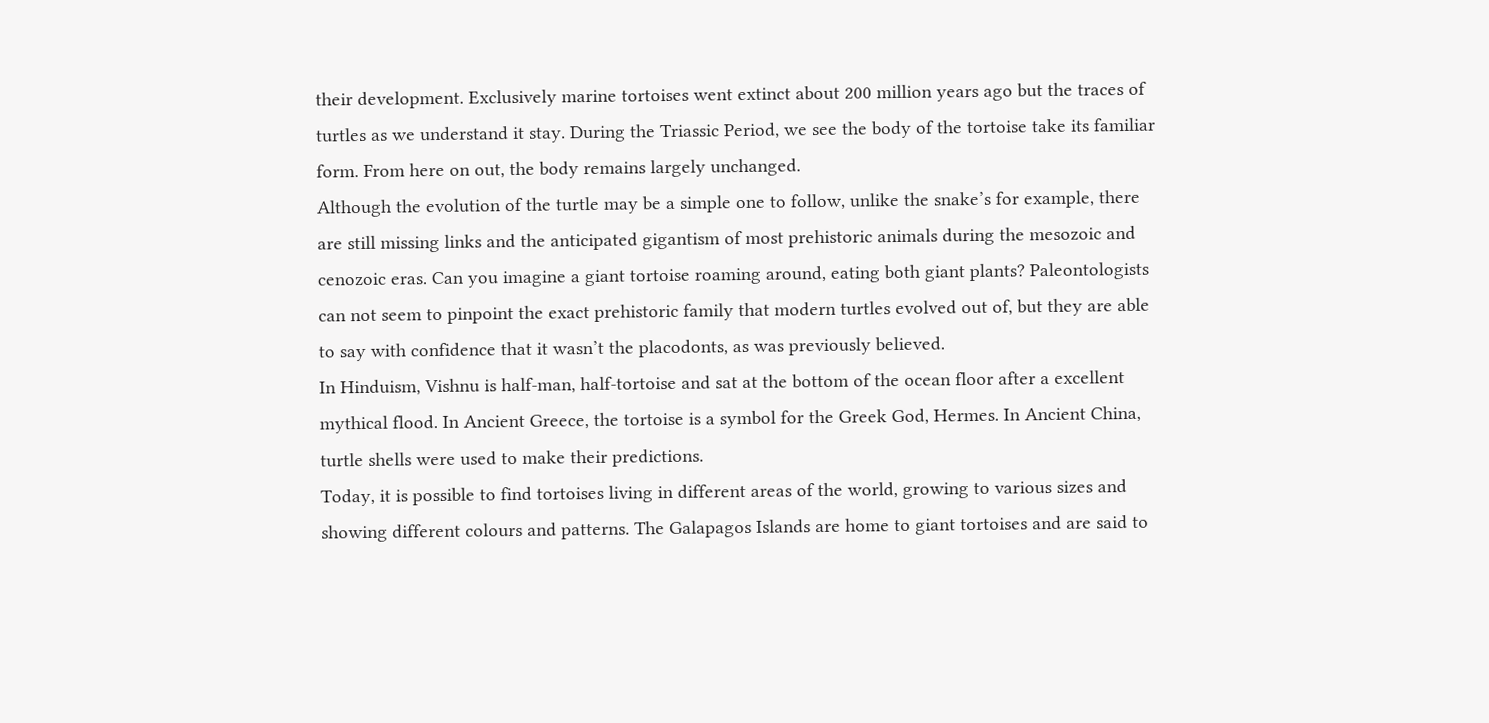their development. Exclusively marine tortoises went extinct about 200 million years ago but the traces of turtles as we understand it stay. During the Triassic Period, we see the body of the tortoise take its familiar form. From here on out, the body remains largely unchanged.
Although the evolution of the turtle may be a simple one to follow, unlike the snake’s for example, there are still missing links and the anticipated gigantism of most prehistoric animals during the mesozoic and cenozoic eras. Can you imagine a giant tortoise roaming around, eating both giant plants? Paleontologists can not seem to pinpoint the exact prehistoric family that modern turtles evolved out of, but they are able to say with confidence that it wasn’t the placodonts, as was previously believed.
In Hinduism, Vishnu is half-man, half-tortoise and sat at the bottom of the ocean floor after a excellent mythical flood. In Ancient Greece, the tortoise is a symbol for the Greek God, Hermes. In Ancient China, turtle shells were used to make their predictions.
Today, it is possible to find tortoises living in different areas of the world, growing to various sizes and showing different colours and patterns. The Galapagos Islands are home to giant tortoises and are said to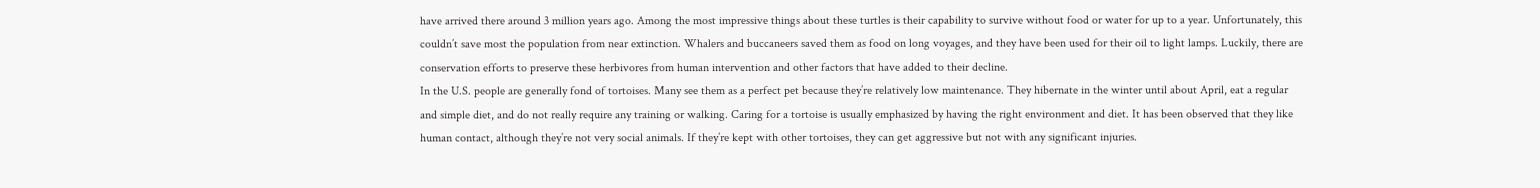have arrived there around 3 million years ago. Among the most impressive things about these turtles is their capability to survive without food or water for up to a year. Unfortunately, this couldn’t save most the population from near extinction. Whalers and buccaneers saved them as food on long voyages, and they have been used for their oil to light lamps. Luckily, there are conservation efforts to preserve these herbivores from human intervention and other factors that have added to their decline.
In the U.S. people are generally fond of tortoises. Many see them as a perfect pet because they’re relatively low maintenance. They hibernate in the winter until about April, eat a regular and simple diet, and do not really require any training or walking. Caring for a tortoise is usually emphasized by having the right environment and diet. It has been observed that they like human contact, although they’re not very social animals. If they’re kept with other tortoises, they can get aggressive but not with any significant injuries.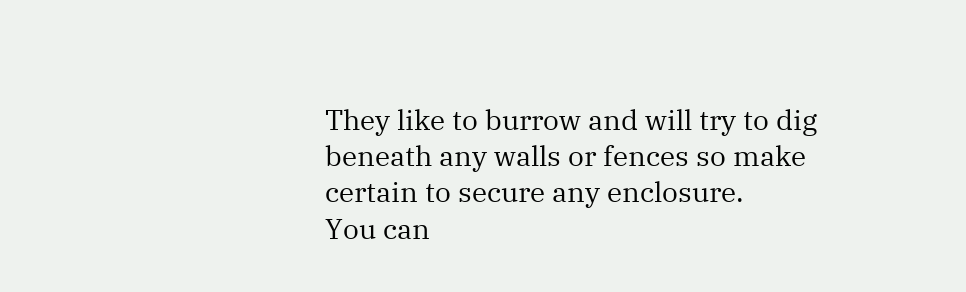They like to burrow and will try to dig beneath any walls or fences so make certain to secure any enclosure.
You can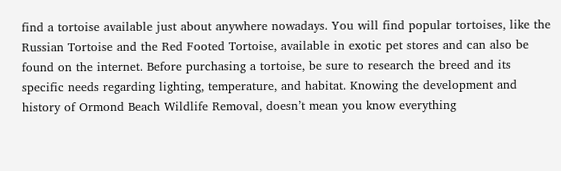find a tortoise available just about anywhere nowadays. You will find popular tortoises, like the Russian Tortoise and the Red Footed Tortoise, available in exotic pet stores and can also be found on the internet. Before purchasing a tortoise, be sure to research the breed and its specific needs regarding lighting, temperature, and habitat. Knowing the development and history of Ormond Beach Wildlife Removal, doesn’t mean you know everything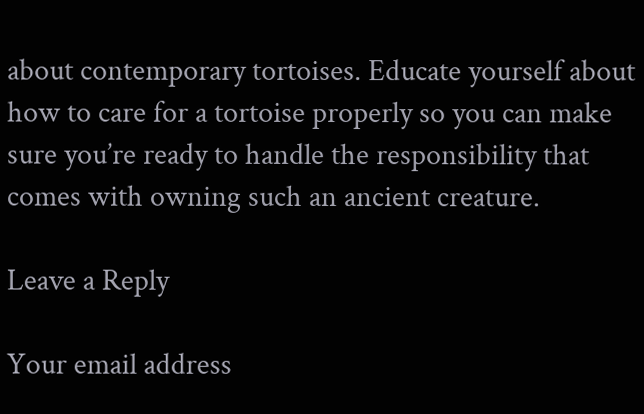about contemporary tortoises. Educate yourself about how to care for a tortoise properly so you can make sure you’re ready to handle the responsibility that comes with owning such an ancient creature.

Leave a Reply

Your email address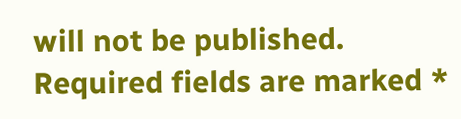will not be published. Required fields are marked *